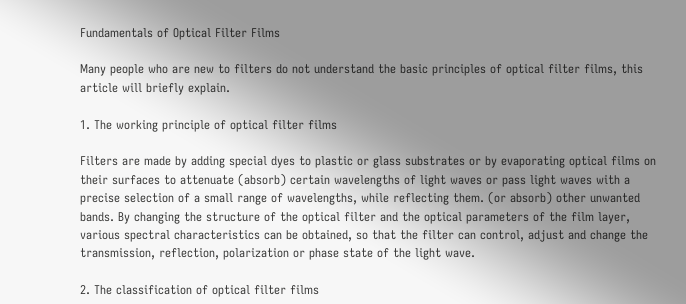Fundamentals of Optical Filter Films

Many people who are new to filters do not understand the basic principles of optical filter films, this article will briefly explain.

1. The working principle of optical filter films

Filters are made by adding special dyes to plastic or glass substrates or by evaporating optical films on their surfaces to attenuate (absorb) certain wavelengths of light waves or pass light waves with a precise selection of a small range of wavelengths, while reflecting them. (or absorb) other unwanted bands. By changing the structure of the optical filter and the optical parameters of the film layer, various spectral characteristics can be obtained, so that the filter can control, adjust and change the transmission, reflection, polarization or phase state of the light wave.

2. The classification of optical filter films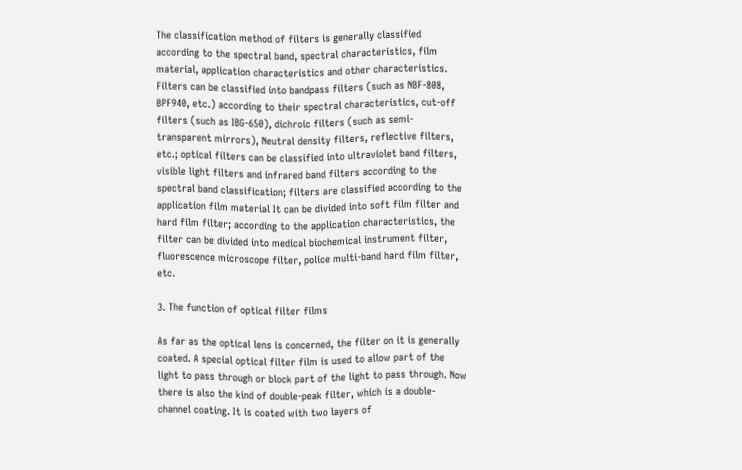The classification method of filters is generally classified according to the spectral band, spectral characteristics, film material, application characteristics and other characteristics. Filters can be classified into bandpass filters (such as NBF-808, BPF940, etc.) according to their spectral characteristics, cut-off filters (such as IBG-650), dichroic filters (such as semi-transparent mirrors), Neutral density filters, reflective filters, etc.; optical filters can be classified into ultraviolet band filters, visible light filters and infrared band filters according to the spectral band classification; filters are classified according to the application film material It can be divided into soft film filter and hard film filter; according to the application characteristics, the filter can be divided into medical biochemical instrument filter, fluorescence microscope filter, police multi-band hard film filter, etc.

3. The function of optical filter films

As far as the optical lens is concerned, the filter on it is generally coated. A special optical filter film is used to allow part of the light to pass through or block part of the light to pass through. Now there is also the kind of double-peak filter, which is a double-channel coating. It is coated with two layers of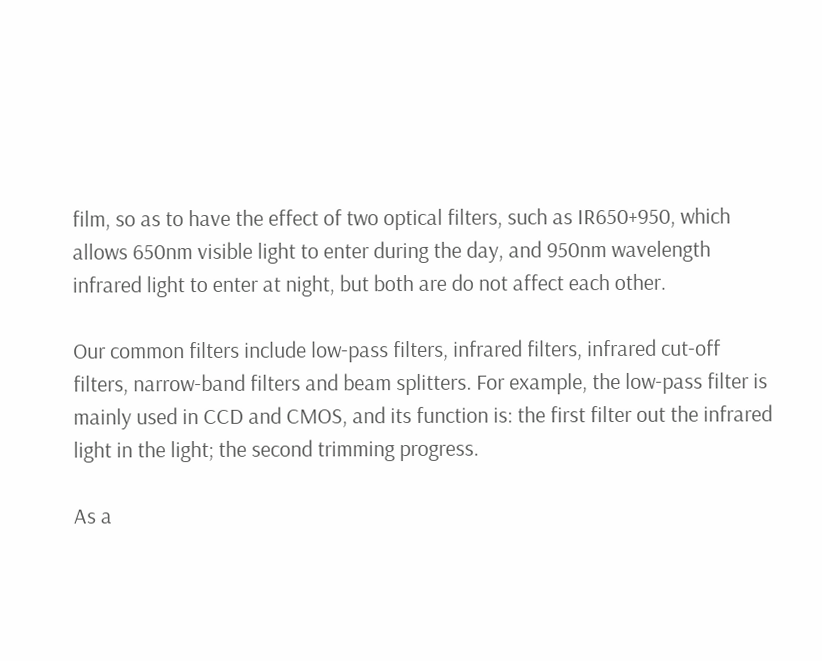film, so as to have the effect of two optical filters, such as IR650+950, which allows 650nm visible light to enter during the day, and 950nm wavelength infrared light to enter at night, but both are do not affect each other.

Our common filters include low-pass filters, infrared filters, infrared cut-off filters, narrow-band filters and beam splitters. For example, the low-pass filter is mainly used in CCD and CMOS, and its function is: the first filter out the infrared light in the light; the second trimming progress.

As a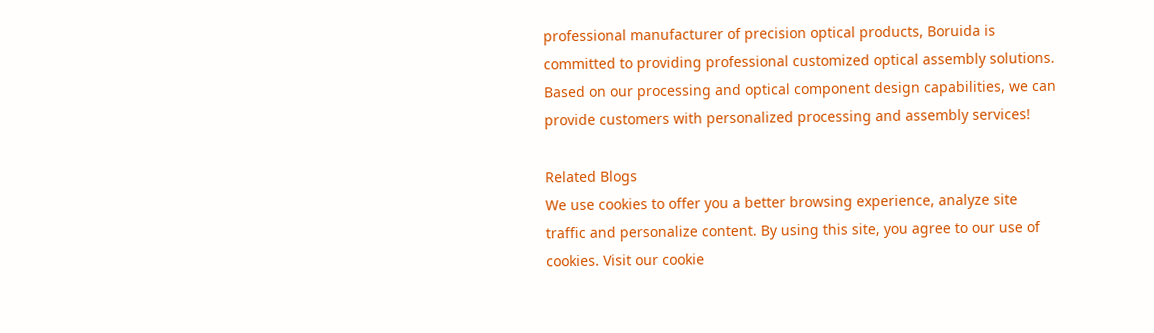professional manufacturer of precision optical products, Boruida is committed to providing professional customized optical assembly solutions. Based on our processing and optical component design capabilities, we can provide customers with personalized processing and assembly services!

Related Blogs
We use cookies to offer you a better browsing experience, analyze site traffic and personalize content. By using this site, you agree to our use of cookies. Visit our cookie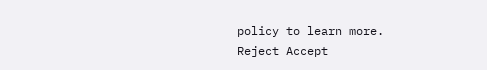policy to learn more.
Reject Accept